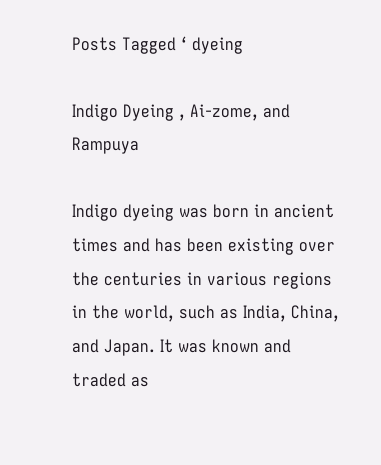Posts Tagged ‘ dyeing

Indigo Dyeing , Ai-zome, and Rampuya

Indigo dyeing was born in ancient times and has been existing over the centuries in various regions in the world, such as India, China, and Japan. It was known and traded as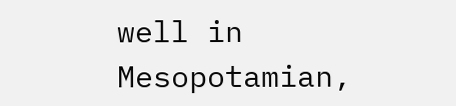well in Mesopotamian,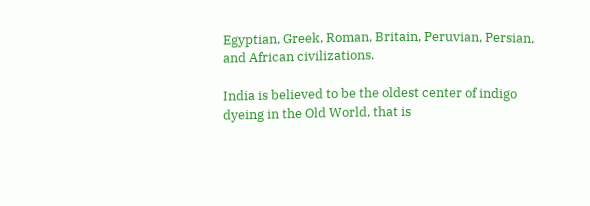Egyptian, Greek, Roman, Britain, Peruvian, Persian,  and African civilizations.

India is believed to be the oldest center of indigo dyeing in the Old World, that is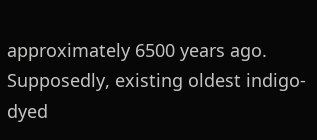approximately 6500 years ago.
Supposedly, existing oldest indigo-dyed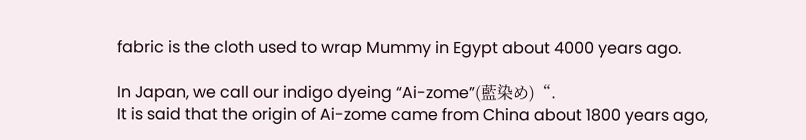fabric is the cloth used to wrap Mummy in Egypt about 4000 years ago.

In Japan, we call our indigo dyeing “Ai-zome”(藍染め)“.
It is said that the origin of Ai-zome came from China about 1800 years ago,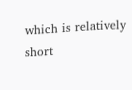which is relatively short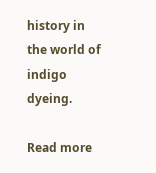history in the world of indigo dyeing.

Read more